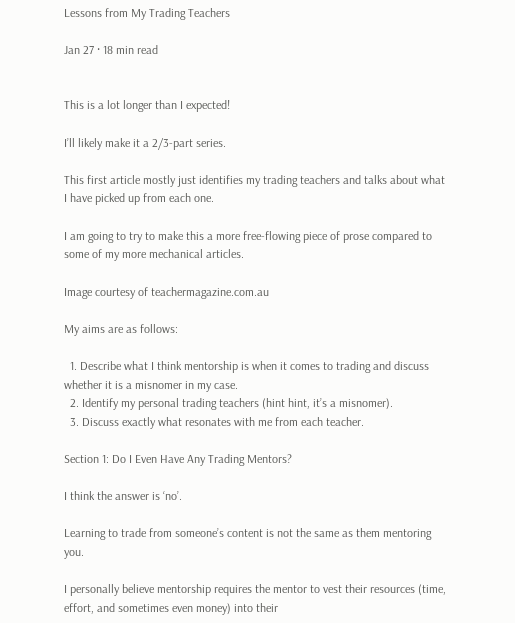Lessons from My Trading Teachers

Jan 27 · 18 min read


This is a lot longer than I expected!

I’ll likely make it a 2/3-part series.

This first article mostly just identifies my trading teachers and talks about what I have picked up from each one.

I am going to try to make this a more free-flowing piece of prose compared to some of my more mechanical articles.

Image courtesy of teachermagazine.com.au

My aims are as follows:

  1. Describe what I think mentorship is when it comes to trading and discuss whether it is a misnomer in my case.
  2. Identify my personal trading teachers (hint hint, it’s a misnomer).
  3. Discuss exactly what resonates with me from each teacher.

Section 1: Do I Even Have Any Trading Mentors?

I think the answer is ‘no’.

Learning to trade from someone’s content is not the same as them mentoring you.

I personally believe mentorship requires the mentor to vest their resources (time, effort, and sometimes even money) into their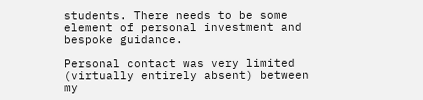students. There needs to be some element of personal investment and bespoke guidance.

Personal contact was very limited (virtually entirely absent) between my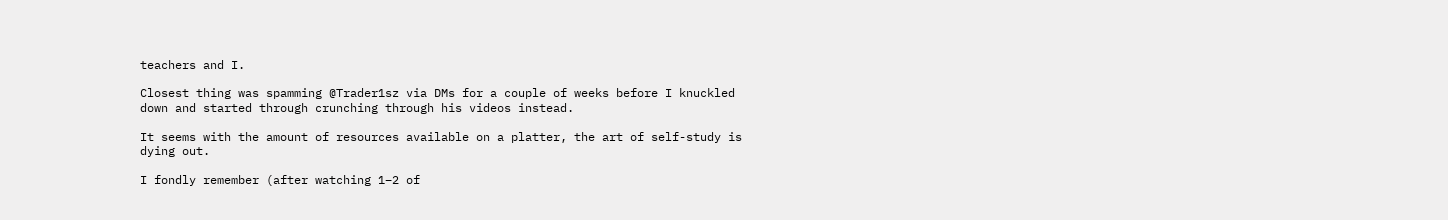teachers and I.

Closest thing was spamming @Trader1sz via DMs for a couple of weeks before I knuckled down and started through crunching through his videos instead.

It seems with the amount of resources available on a platter, the art of self-study is dying out.

I fondly remember (after watching 1–2 of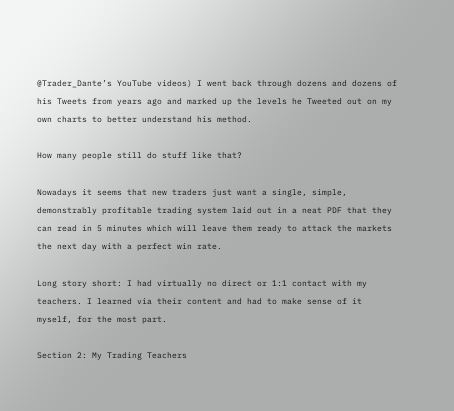@Trader_Dante’s YouTube videos) I went back through dozens and dozens of his Tweets from years ago and marked up the levels he Tweeted out on my own charts to better understand his method.

How many people still do stuff like that?

Nowadays it seems that new traders just want a single, simple, demonstrably profitable trading system laid out in a neat PDF that they can read in 5 minutes which will leave them ready to attack the markets the next day with a perfect win rate.

Long story short: I had virtually no direct or 1:1 contact with my teachers. I learned via their content and had to make sense of it myself, for the most part.

Section 2: My Trading Teachers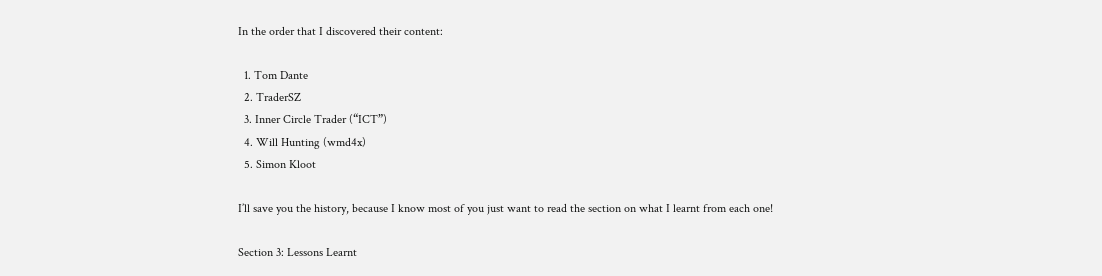In the order that I discovered their content:

  1. Tom Dante
  2. TraderSZ
  3. Inner Circle Trader (“ICT”)
  4. Will Hunting (wmd4x)
  5. Simon Kloot

I’ll save you the history, because I know most of you just want to read the section on what I learnt from each one!

Section 3: Lessons Learnt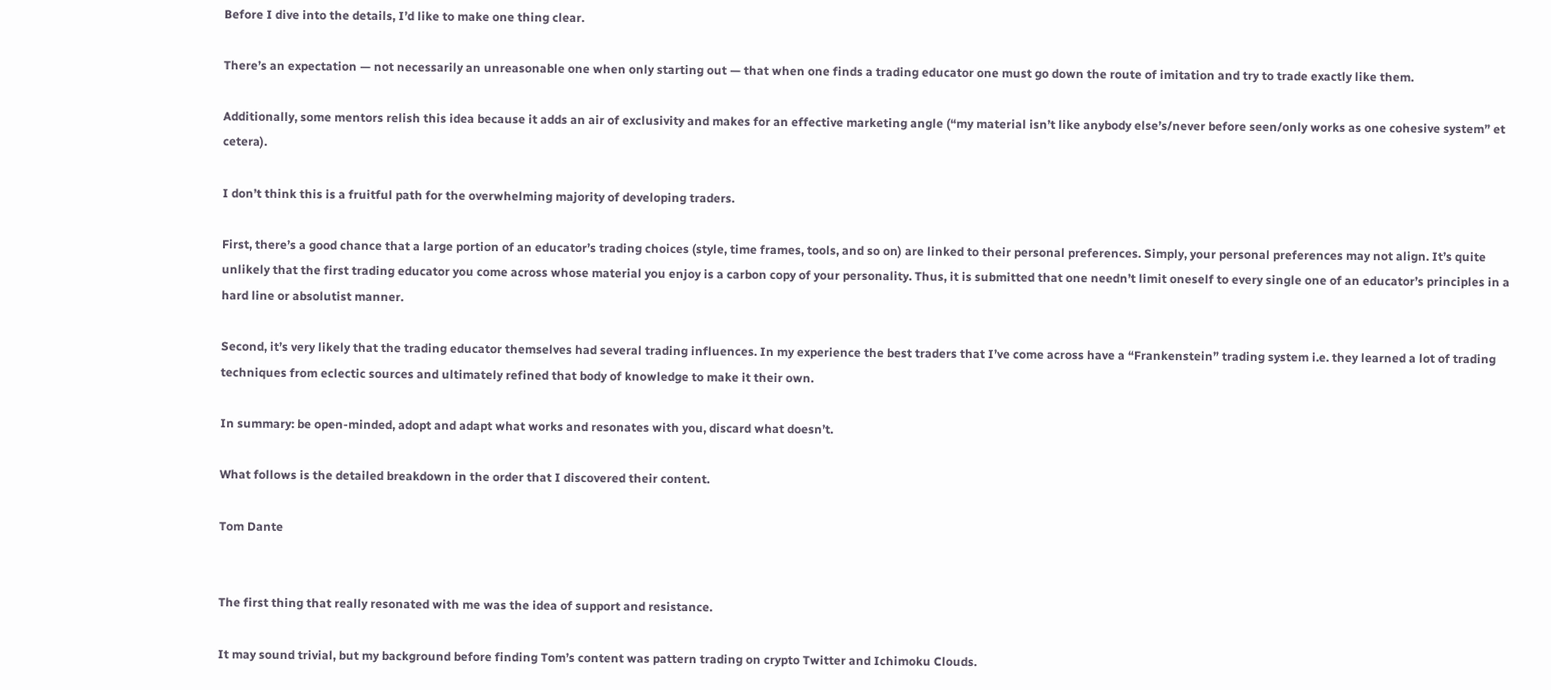Before I dive into the details, I’d like to make one thing clear.

There’s an expectation — not necessarily an unreasonable one when only starting out — that when one finds a trading educator one must go down the route of imitation and try to trade exactly like them.

Additionally, some mentors relish this idea because it adds an air of exclusivity and makes for an effective marketing angle (“my material isn’t like anybody else’s/never before seen/only works as one cohesive system” et cetera).

I don’t think this is a fruitful path for the overwhelming majority of developing traders.

First, there’s a good chance that a large portion of an educator’s trading choices (style, time frames, tools, and so on) are linked to their personal preferences. Simply, your personal preferences may not align. It’s quite unlikely that the first trading educator you come across whose material you enjoy is a carbon copy of your personality. Thus, it is submitted that one needn’t limit oneself to every single one of an educator’s principles in a hard line or absolutist manner.

Second, it’s very likely that the trading educator themselves had several trading influences. In my experience the best traders that I’ve come across have a “Frankenstein” trading system i.e. they learned a lot of trading techniques from eclectic sources and ultimately refined that body of knowledge to make it their own.

In summary: be open-minded, adopt and adapt what works and resonates with you, discard what doesn’t.

What follows is the detailed breakdown in the order that I discovered their content.

Tom Dante


The first thing that really resonated with me was the idea of support and resistance.

It may sound trivial, but my background before finding Tom’s content was pattern trading on crypto Twitter and Ichimoku Clouds.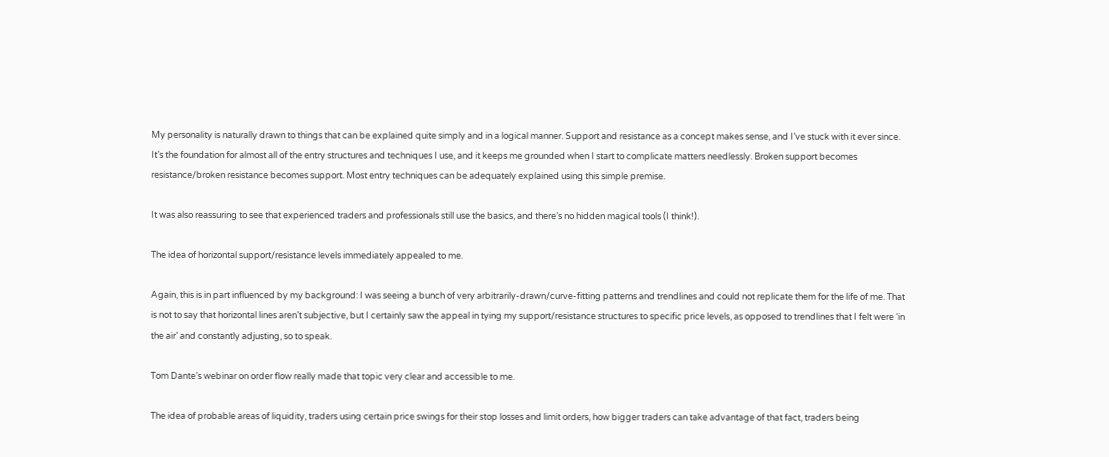My personality is naturally drawn to things that can be explained quite simply and in a logical manner. Support and resistance as a concept makes sense, and I’ve stuck with it ever since. It’s the foundation for almost all of the entry structures and techniques I use, and it keeps me grounded when I start to complicate matters needlessly. Broken support becomes resistance/broken resistance becomes support. Most entry techniques can be adequately explained using this simple premise.

It was also reassuring to see that experienced traders and professionals still use the basics, and there’s no hidden magical tools (I think!).

The idea of horizontal support/resistance levels immediately appealed to me.

Again, this is in part influenced by my background: I was seeing a bunch of very arbitrarily-drawn/curve-fitting patterns and trendlines and could not replicate them for the life of me. That is not to say that horizontal lines aren’t subjective, but I certainly saw the appeal in tying my support/resistance structures to specific price levels, as opposed to trendlines that I felt were ‘in the air’ and constantly adjusting, so to speak.

Tom Dante’s webinar on order flow really made that topic very clear and accessible to me.

The idea of probable areas of liquidity, traders using certain price swings for their stop losses and limit orders, how bigger traders can take advantage of that fact, traders being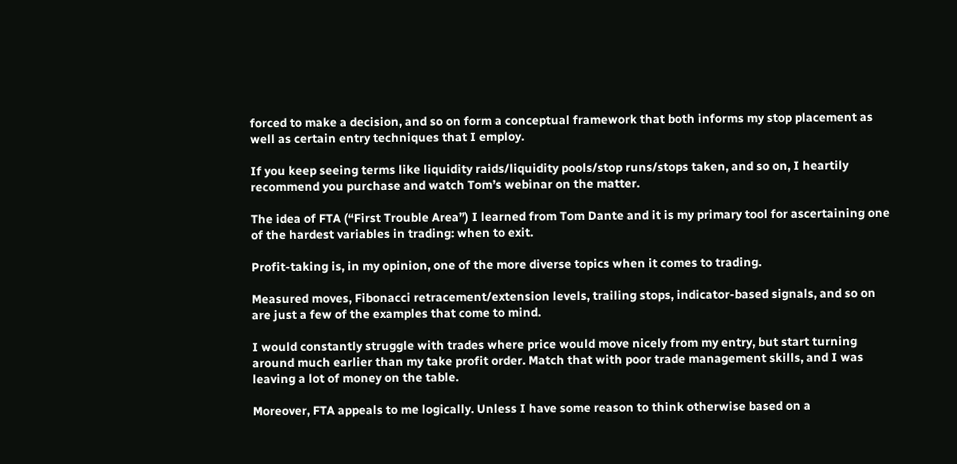forced to make a decision, and so on form a conceptual framework that both informs my stop placement as well as certain entry techniques that I employ.

If you keep seeing terms like liquidity raids/liquidity pools/stop runs/stops taken, and so on, I heartily recommend you purchase and watch Tom’s webinar on the matter.

The idea of FTA (“First Trouble Area”) I learned from Tom Dante and it is my primary tool for ascertaining one of the hardest variables in trading: when to exit.

Profit-taking is, in my opinion, one of the more diverse topics when it comes to trading.

Measured moves, Fibonacci retracement/extension levels, trailing stops, indicator-based signals, and so on are just a few of the examples that come to mind.

I would constantly struggle with trades where price would move nicely from my entry, but start turning around much earlier than my take profit order. Match that with poor trade management skills, and I was leaving a lot of money on the table.

Moreover, FTA appeals to me logically. Unless I have some reason to think otherwise based on a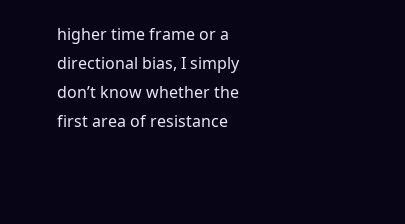higher time frame or a directional bias, I simply don’t know whether the first area of resistance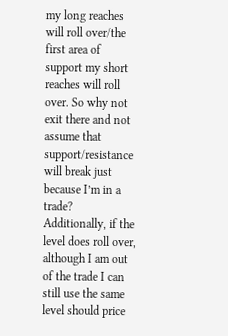my long reaches will roll over/the first area of support my short reaches will roll over. So why not exit there and not assume that support/resistance will break just because I’m in a trade? Additionally, if the level does roll over, although I am out of the trade I can still use the same level should price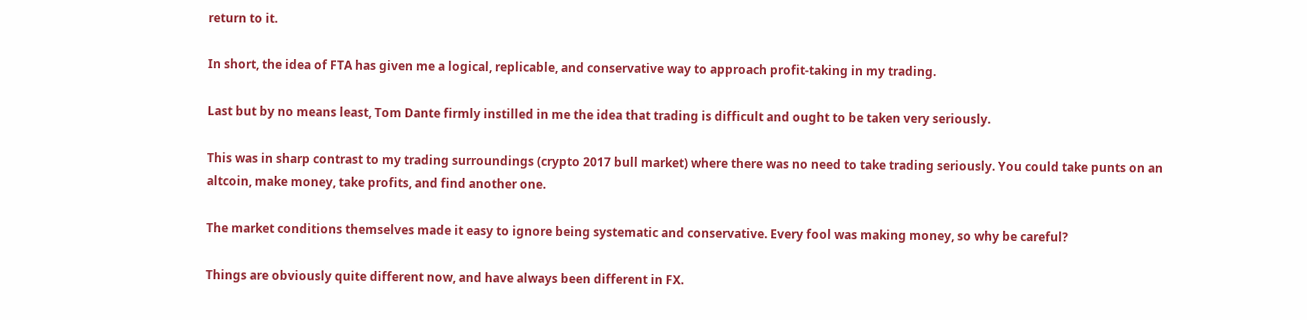return to it.

In short, the idea of FTA has given me a logical, replicable, and conservative way to approach profit-taking in my trading.

Last but by no means least, Tom Dante firmly instilled in me the idea that trading is difficult and ought to be taken very seriously.

This was in sharp contrast to my trading surroundings (crypto 2017 bull market) where there was no need to take trading seriously. You could take punts on an altcoin, make money, take profits, and find another one.

The market conditions themselves made it easy to ignore being systematic and conservative. Every fool was making money, so why be careful?

Things are obviously quite different now, and have always been different in FX.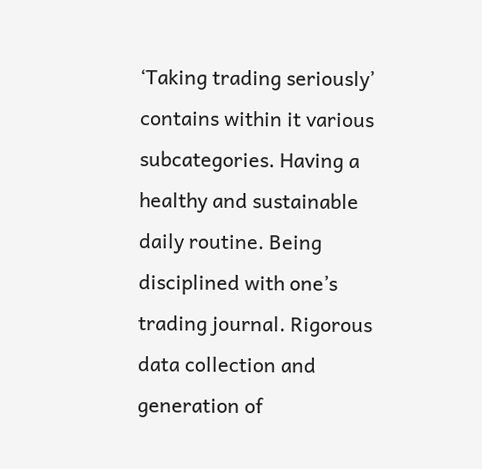‘Taking trading seriously’ contains within it various subcategories. Having a healthy and sustainable daily routine. Being disciplined with one’s trading journal. Rigorous data collection and generation of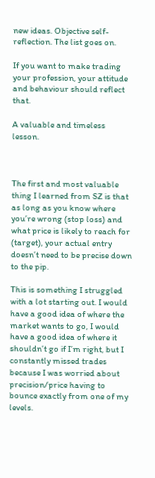new ideas. Objective self-reflection. The list goes on.

If you want to make trading your profession, your attitude and behaviour should reflect that.

A valuable and timeless lesson.



The first and most valuable thing I learned from SZ is that as long as you know where you’re wrong (stop loss) and what price is likely to reach for (target), your actual entry doesn’t need to be precise down to the pip.

This is something I struggled with a lot starting out. I would have a good idea of where the market wants to go, I would have a good idea of where it shouldn’t go if I’m right, but I constantly missed trades because I was worried about precision/price having to bounce exactly from one of my levels.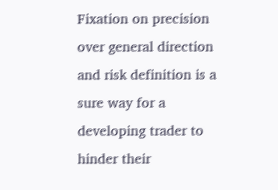Fixation on precision over general direction and risk definition is a sure way for a developing trader to hinder their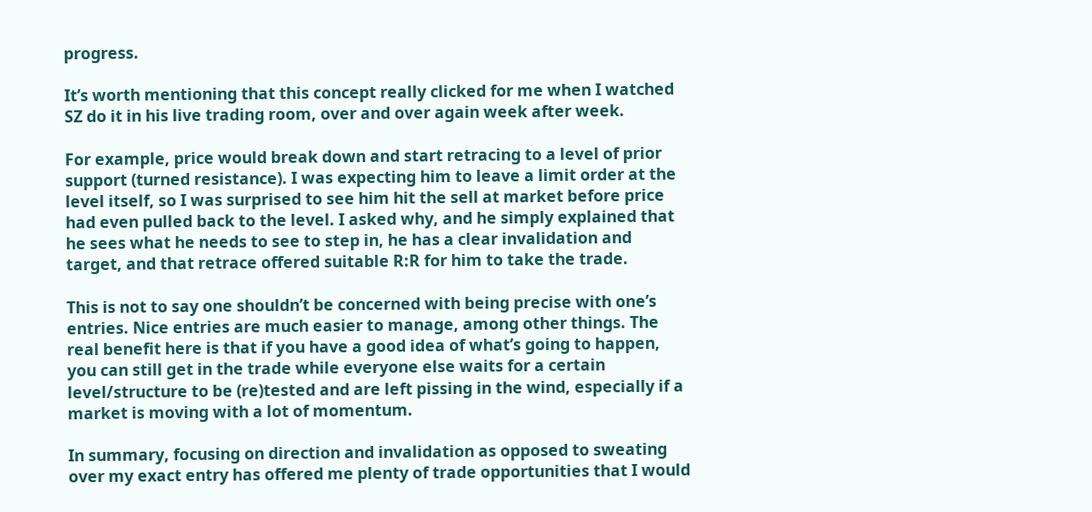progress.

It’s worth mentioning that this concept really clicked for me when I watched SZ do it in his live trading room, over and over again week after week.

For example, price would break down and start retracing to a level of prior support (turned resistance). I was expecting him to leave a limit order at the level itself, so I was surprised to see him hit the sell at market before price had even pulled back to the level. I asked why, and he simply explained that he sees what he needs to see to step in, he has a clear invalidation and target, and that retrace offered suitable R:R for him to take the trade.

This is not to say one shouldn’t be concerned with being precise with one’s entries. Nice entries are much easier to manage, among other things. The real benefit here is that if you have a good idea of what’s going to happen, you can still get in the trade while everyone else waits for a certain level/structure to be (re)tested and are left pissing in the wind, especially if a market is moving with a lot of momentum.

In summary, focusing on direction and invalidation as opposed to sweating over my exact entry has offered me plenty of trade opportunities that I would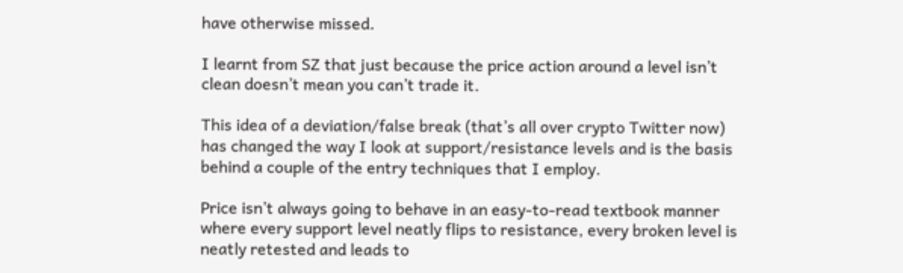have otherwise missed.

I learnt from SZ that just because the price action around a level isn’t clean doesn’t mean you can’t trade it.

This idea of a deviation/false break (that’s all over crypto Twitter now) has changed the way I look at support/resistance levels and is the basis behind a couple of the entry techniques that I employ.

Price isn’t always going to behave in an easy-to-read textbook manner where every support level neatly flips to resistance, every broken level is neatly retested and leads to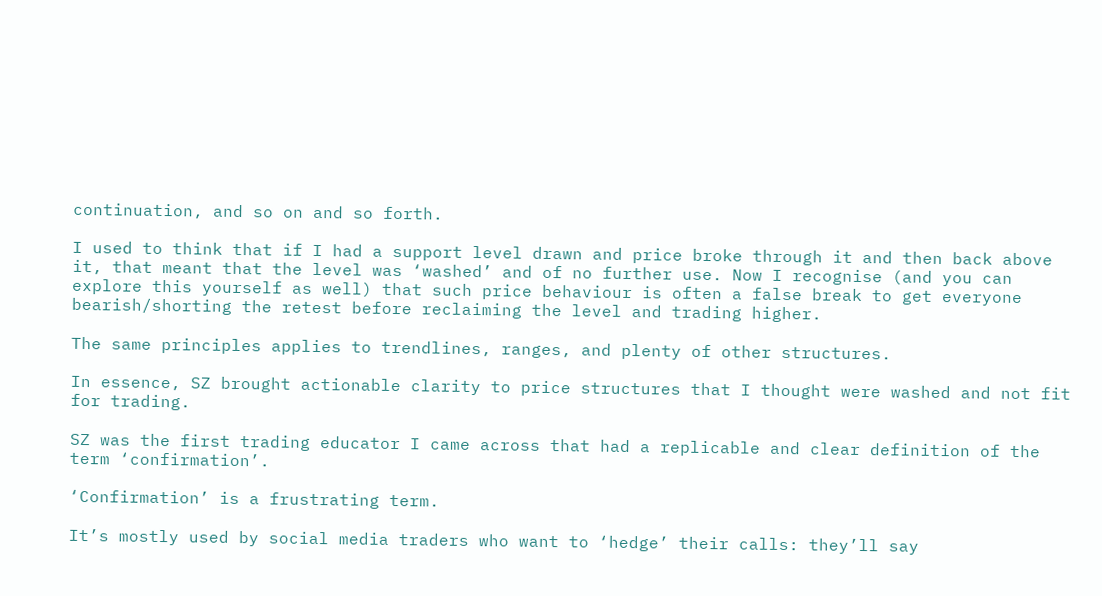continuation, and so on and so forth.

I used to think that if I had a support level drawn and price broke through it and then back above it, that meant that the level was ‘washed’ and of no further use. Now I recognise (and you can explore this yourself as well) that such price behaviour is often a false break to get everyone bearish/shorting the retest before reclaiming the level and trading higher.

The same principles applies to trendlines, ranges, and plenty of other structures.

In essence, SZ brought actionable clarity to price structures that I thought were washed and not fit for trading.

SZ was the first trading educator I came across that had a replicable and clear definition of the term ‘confirmation’.

‘Confirmation’ is a frustrating term.

It’s mostly used by social media traders who want to ‘hedge’ their calls: they’ll say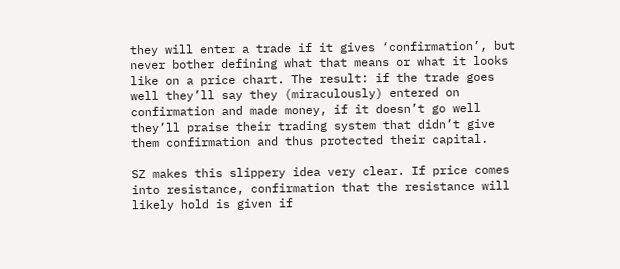they will enter a trade if it gives ‘confirmation’, but never bother defining what that means or what it looks like on a price chart. The result: if the trade goes well they’ll say they (miraculously) entered on confirmation and made money, if it doesn’t go well they’ll praise their trading system that didn’t give them confirmation and thus protected their capital.

SZ makes this slippery idea very clear. If price comes into resistance, confirmation that the resistance will likely hold is given if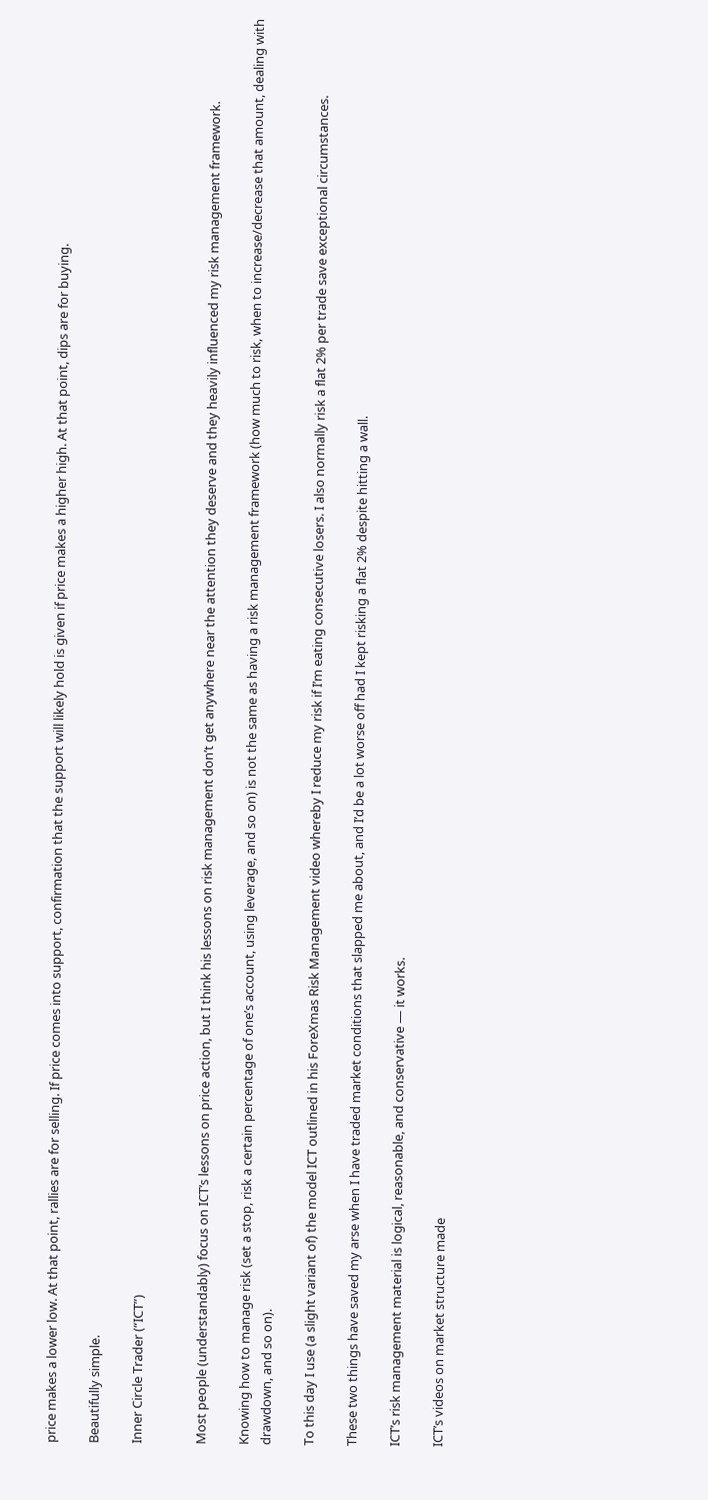price makes a lower low. At that point, rallies are for selling. If price comes into support, confirmation that the support will likely hold is given if price makes a higher high. At that point, dips are for buying.

Beautifully simple.

Inner Circle Trader (“ICT”)


Most people (understandably) focus on ICT’s lessons on price action, but I think his lessons on risk management don’t get anywhere near the attention they deserve and they heavily influenced my risk management framework.

Knowing how to manage risk (set a stop, risk a certain percentage of one’s account, using leverage, and so on) is not the same as having a risk management framework (how much to risk, when to increase/decrease that amount, dealing with drawdown, and so on).

To this day I use (a slight variant of) the model ICT outlined in his ForeXmas Risk Management video whereby I reduce my risk if I’m eating consecutive losers. I also normally risk a flat 2% per trade save exceptional circumstances.

These two things have saved my arse when I have traded market conditions that slapped me about, and I’d be a lot worse off had I kept risking a flat 2% despite hitting a wall.

ICT’s risk management material is logical, reasonable, and conservative — it works.

ICT’s videos on market structure made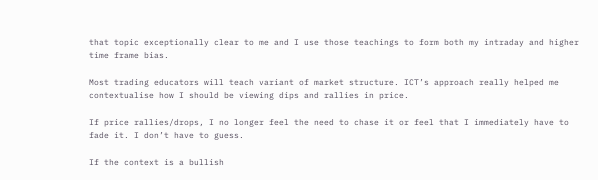that topic exceptionally clear to me and I use those teachings to form both my intraday and higher time frame bias.

Most trading educators will teach variant of market structure. ICT’s approach really helped me contextualise how I should be viewing dips and rallies in price.

If price rallies/drops, I no longer feel the need to chase it or feel that I immediately have to fade it. I don’t have to guess.

If the context is a bullish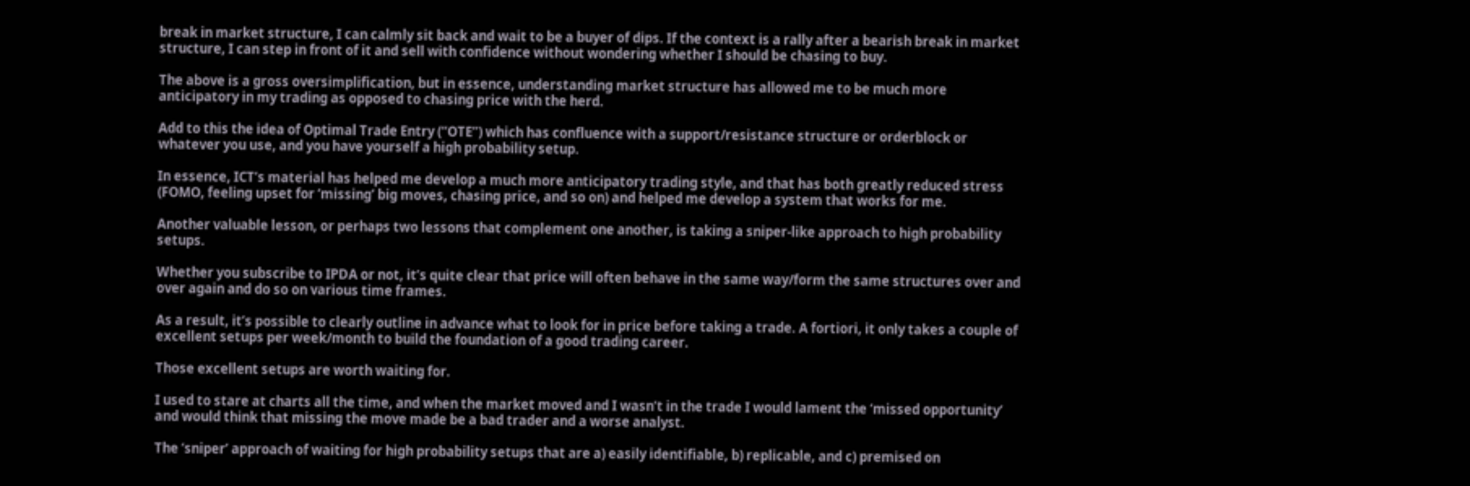break in market structure, I can calmly sit back and wait to be a buyer of dips. If the context is a rally after a bearish break in market structure, I can step in front of it and sell with confidence without wondering whether I should be chasing to buy.

The above is a gross oversimplification, but in essence, understanding market structure has allowed me to be much more anticipatory in my trading as opposed to chasing price with the herd.

Add to this the idea of Optimal Trade Entry (“OTE”) which has confluence with a support/resistance structure or orderblock or whatever you use, and you have yourself a high probability setup.

In essence, ICT’s material has helped me develop a much more anticipatory trading style, and that has both greatly reduced stress (FOMO, feeling upset for ‘missing’ big moves, chasing price, and so on) and helped me develop a system that works for me.

Another valuable lesson, or perhaps two lessons that complement one another, is taking a sniper-like approach to high probability setups.

Whether you subscribe to IPDA or not, it’s quite clear that price will often behave in the same way/form the same structures over and over again and do so on various time frames.

As a result, it’s possible to clearly outline in advance what to look for in price before taking a trade. A fortiori, it only takes a couple of excellent setups per week/month to build the foundation of a good trading career.

Those excellent setups are worth waiting for.

I used to stare at charts all the time, and when the market moved and I wasn’t in the trade I would lament the ‘missed opportunity’ and would think that missing the move made be a bad trader and a worse analyst.

The ‘sniper’ approach of waiting for high probability setups that are a) easily identifiable, b) replicable, and c) premised on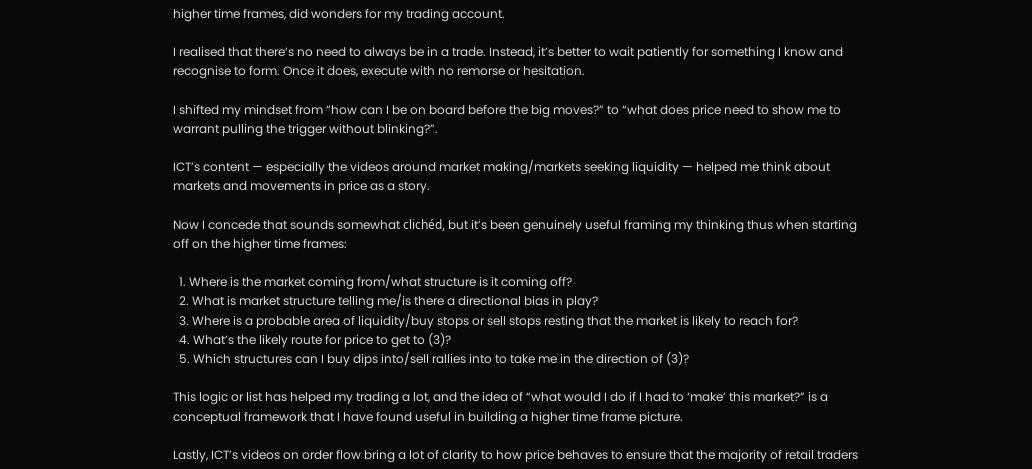higher time frames, did wonders for my trading account.

I realised that there’s no need to always be in a trade. Instead, it’s better to wait patiently for something I know and recognise to form. Once it does, execute with no remorse or hesitation.

I shifted my mindset from “how can I be on board before the big moves?” to “what does price need to show me to warrant pulling the trigger without blinking?”.

ICT’s content — especially the videos around market making/markets seeking liquidity — helped me think about markets and movements in price as a story.

Now I concede that sounds somewhat clichéd, but it’s been genuinely useful framing my thinking thus when starting off on the higher time frames:

  1. Where is the market coming from/what structure is it coming off?
  2. What is market structure telling me/is there a directional bias in play?
  3. Where is a probable area of liquidity/buy stops or sell stops resting that the market is likely to reach for?
  4. What’s the likely route for price to get to (3)?
  5. Which structures can I buy dips into/sell rallies into to take me in the direction of (3)?

This logic or list has helped my trading a lot, and the idea of “what would I do if I had to ‘make’ this market?” is a conceptual framework that I have found useful in building a higher time frame picture.

Lastly, ICT’s videos on order flow bring a lot of clarity to how price behaves to ensure that the majority of retail traders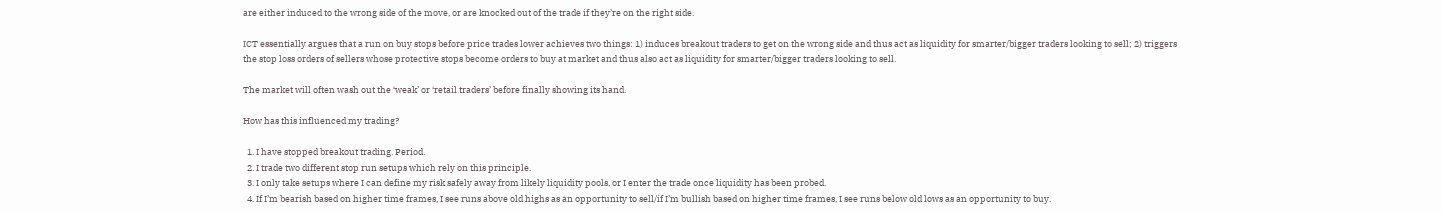are either induced to the wrong side of the move, or are knocked out of the trade if they’re on the right side.

ICT essentially argues that a run on buy stops before price trades lower achieves two things: 1) induces breakout traders to get on the wrong side and thus act as liquidity for smarter/bigger traders looking to sell; 2) triggers the stop loss orders of sellers whose protective stops become orders to buy at market and thus also act as liquidity for smarter/bigger traders looking to sell.

The market will often wash out the ‘weak’ or ‘retail traders’ before finally showing its hand.

How has this influenced my trading?

  1. I have stopped breakout trading. Period.
  2. I trade two different stop run setups which rely on this principle.
  3. I only take setups where I can define my risk safely away from likely liquidity pools, or I enter the trade once liquidity has been probed.
  4. If I’m bearish based on higher time frames, I see runs above old highs as an opportunity to sell/if I’m bullish based on higher time frames, I see runs below old lows as an opportunity to buy.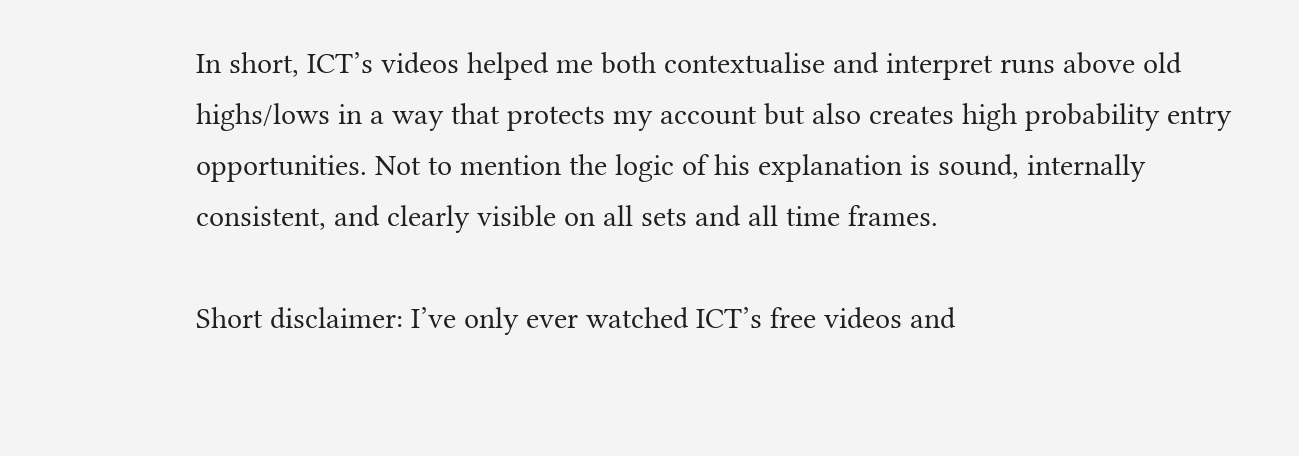In short, ICT’s videos helped me both contextualise and interpret runs above old highs/lows in a way that protects my account but also creates high probability entry opportunities. Not to mention the logic of his explanation is sound, internally consistent, and clearly visible on all sets and all time frames.

Short disclaimer: I’ve only ever watched ICT’s free videos and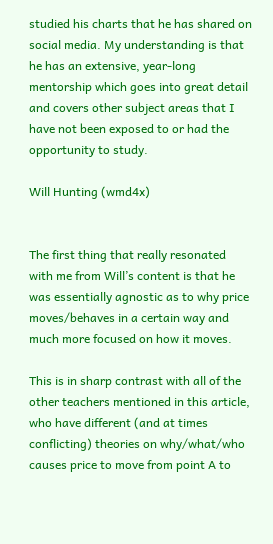studied his charts that he has shared on social media. My understanding is that he has an extensive, year-long mentorship which goes into great detail and covers other subject areas that I have not been exposed to or had the opportunity to study.

Will Hunting (wmd4x)


The first thing that really resonated with me from Will’s content is that he was essentially agnostic as to why price moves/behaves in a certain way and much more focused on how it moves.

This is in sharp contrast with all of the other teachers mentioned in this article, who have different (and at times conflicting) theories on why/what/who causes price to move from point A to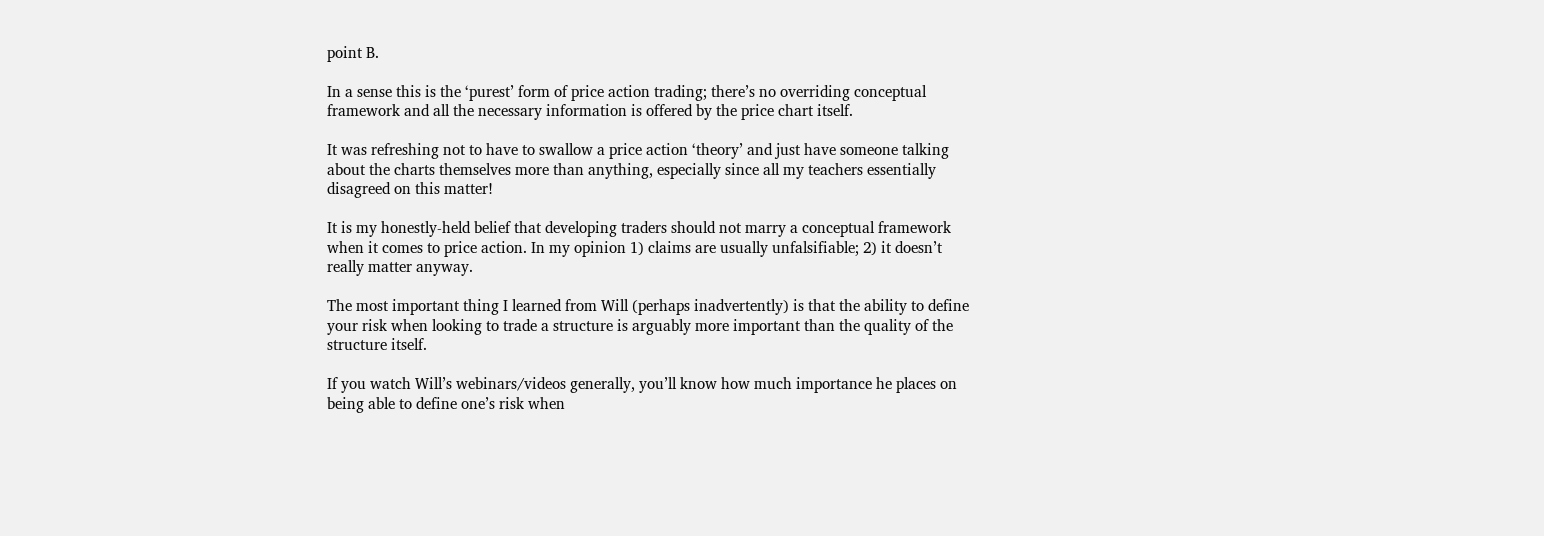point B.

In a sense this is the ‘purest’ form of price action trading; there’s no overriding conceptual framework and all the necessary information is offered by the price chart itself.

It was refreshing not to have to swallow a price action ‘theory’ and just have someone talking about the charts themselves more than anything, especially since all my teachers essentially disagreed on this matter!

It is my honestly-held belief that developing traders should not marry a conceptual framework when it comes to price action. In my opinion 1) claims are usually unfalsifiable; 2) it doesn’t really matter anyway.

The most important thing I learned from Will (perhaps inadvertently) is that the ability to define your risk when looking to trade a structure is arguably more important than the quality of the structure itself.

If you watch Will’s webinars/videos generally, you’ll know how much importance he places on being able to define one’s risk when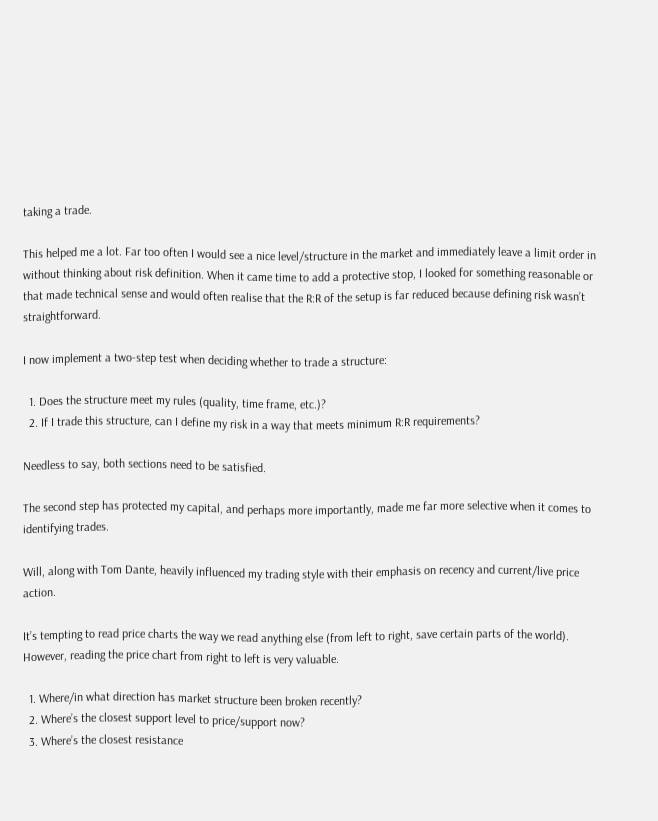taking a trade.

This helped me a lot. Far too often I would see a nice level/structure in the market and immediately leave a limit order in without thinking about risk definition. When it came time to add a protective stop, I looked for something reasonable or that made technical sense and would often realise that the R:R of the setup is far reduced because defining risk wasn’t straightforward.

I now implement a two-step test when deciding whether to trade a structure:

  1. Does the structure meet my rules (quality, time frame, etc.)?
  2. If I trade this structure, can I define my risk in a way that meets minimum R:R requirements?

Needless to say, both sections need to be satisfied.

The second step has protected my capital, and perhaps more importantly, made me far more selective when it comes to identifying trades.

Will, along with Tom Dante, heavily influenced my trading style with their emphasis on recency and current/live price action.

It’s tempting to read price charts the way we read anything else (from left to right, save certain parts of the world). However, reading the price chart from right to left is very valuable.

  1. Where/in what direction has market structure been broken recently?
  2. Where’s the closest support level to price/support now?
  3. Where’s the closest resistance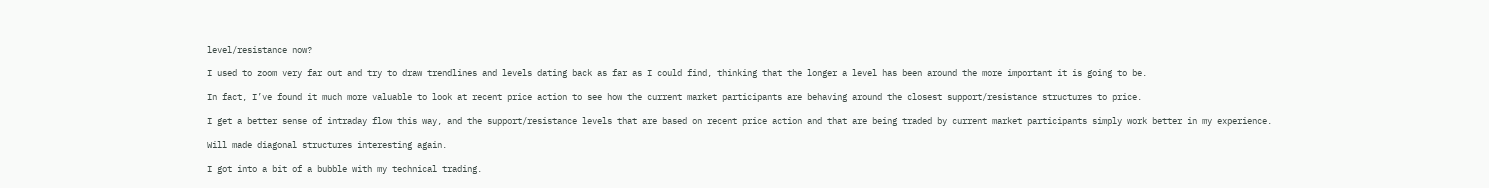level/resistance now?

I used to zoom very far out and try to draw trendlines and levels dating back as far as I could find, thinking that the longer a level has been around the more important it is going to be.

In fact, I’ve found it much more valuable to look at recent price action to see how the current market participants are behaving around the closest support/resistance structures to price.

I get a better sense of intraday flow this way, and the support/resistance levels that are based on recent price action and that are being traded by current market participants simply work better in my experience.

Will made diagonal structures interesting again.

I got into a bit of a bubble with my technical trading.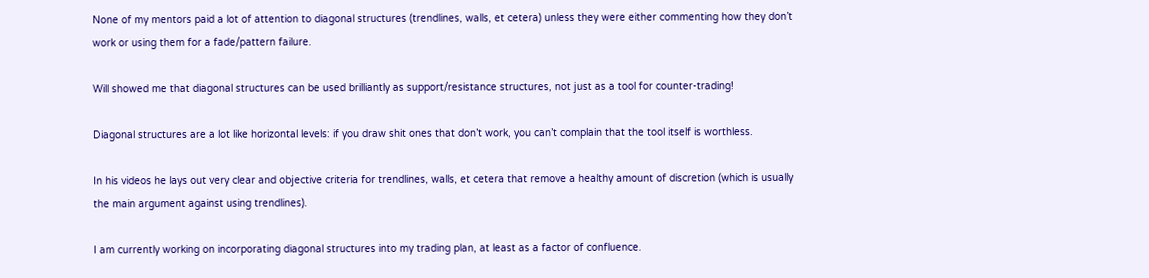None of my mentors paid a lot of attention to diagonal structures (trendlines, walls, et cetera) unless they were either commenting how they don’t work or using them for a fade/pattern failure.

Will showed me that diagonal structures can be used brilliantly as support/resistance structures, not just as a tool for counter-trading!

Diagonal structures are a lot like horizontal levels: if you draw shit ones that don’t work, you can’t complain that the tool itself is worthless.

In his videos he lays out very clear and objective criteria for trendlines, walls, et cetera that remove a healthy amount of discretion (which is usually the main argument against using trendlines).

I am currently working on incorporating diagonal structures into my trading plan, at least as a factor of confluence.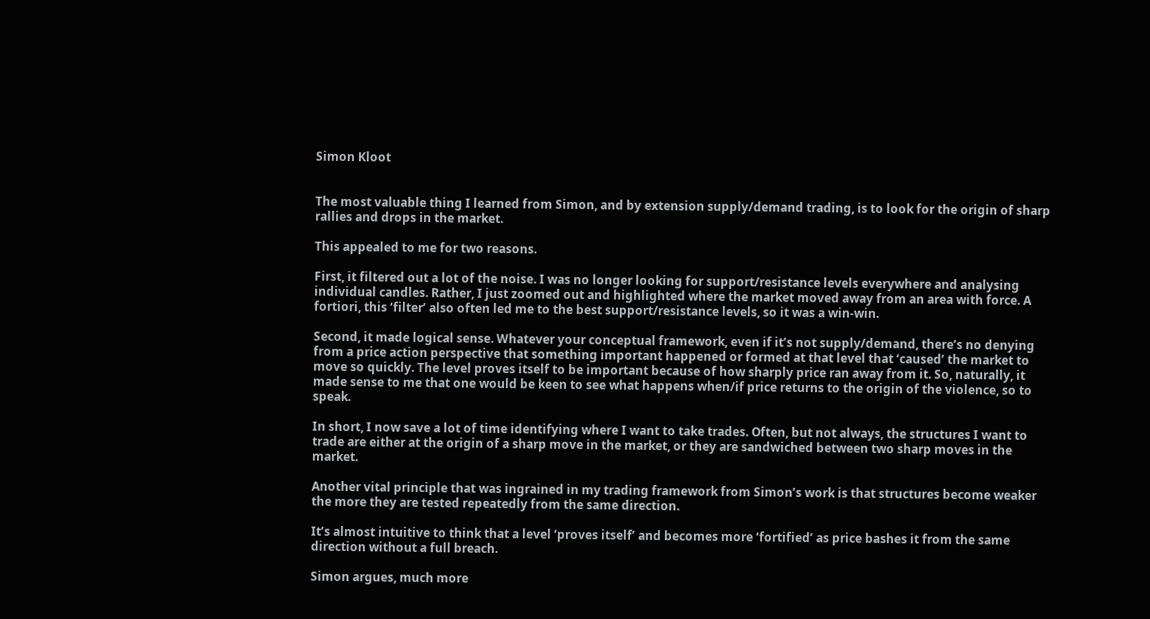Simon Kloot


The most valuable thing I learned from Simon, and by extension supply/demand trading, is to look for the origin of sharp rallies and drops in the market.

This appealed to me for two reasons.

First, it filtered out a lot of the noise. I was no longer looking for support/resistance levels everywhere and analysing individual candles. Rather, I just zoomed out and highlighted where the market moved away from an area with force. A fortiori, this ‘filter’ also often led me to the best support/resistance levels, so it was a win-win.

Second, it made logical sense. Whatever your conceptual framework, even if it’s not supply/demand, there’s no denying from a price action perspective that something important happened or formed at that level that ‘caused’ the market to move so quickly. The level proves itself to be important because of how sharply price ran away from it. So, naturally, it made sense to me that one would be keen to see what happens when/if price returns to the origin of the violence, so to speak.

In short, I now save a lot of time identifying where I want to take trades. Often, but not always, the structures I want to trade are either at the origin of a sharp move in the market, or they are sandwiched between two sharp moves in the market.

Another vital principle that was ingrained in my trading framework from Simon’s work is that structures become weaker the more they are tested repeatedly from the same direction.

It’s almost intuitive to think that a level ‘proves itself’ and becomes more ‘fortified’ as price bashes it from the same direction without a full breach.

Simon argues, much more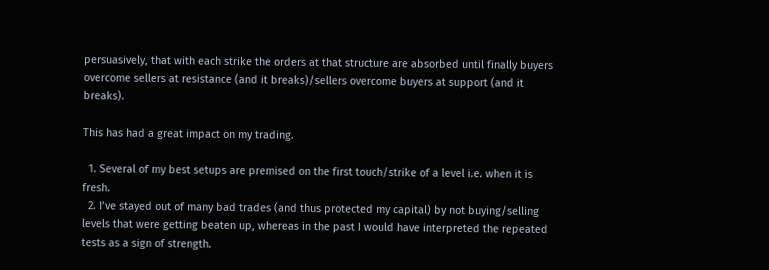persuasively, that with each strike the orders at that structure are absorbed until finally buyers overcome sellers at resistance (and it breaks)/sellers overcome buyers at support (and it breaks).

This has had a great impact on my trading.

  1. Several of my best setups are premised on the first touch/strike of a level i.e. when it is fresh.
  2. I’ve stayed out of many bad trades (and thus protected my capital) by not buying/selling levels that were getting beaten up, whereas in the past I would have interpreted the repeated tests as a sign of strength.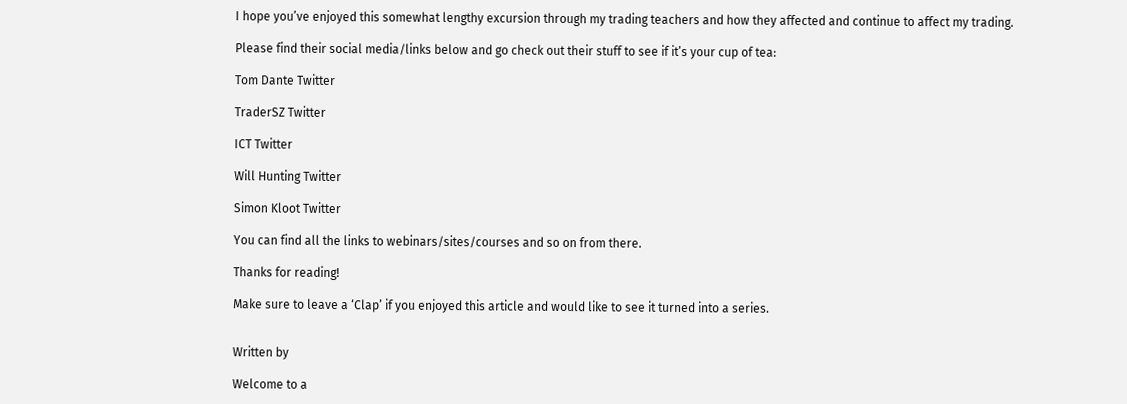I hope you’ve enjoyed this somewhat lengthy excursion through my trading teachers and how they affected and continue to affect my trading.

Please find their social media/links below and go check out their stuff to see if it’s your cup of tea:

Tom Dante Twitter

TraderSZ Twitter

ICT Twitter

Will Hunting Twitter

Simon Kloot Twitter

You can find all the links to webinars/sites/courses and so on from there.

Thanks for reading!

Make sure to leave a ‘Clap’ if you enjoyed this article and would like to see it turned into a series.


Written by

Welcome to a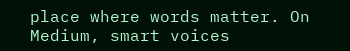place where words matter. On Medium, smart voices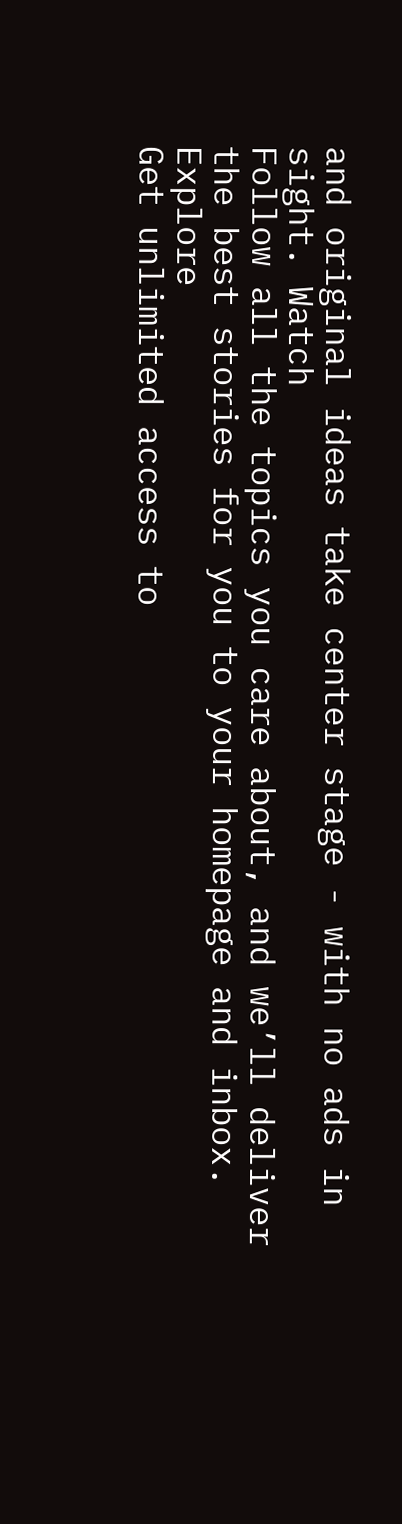and original ideas take center stage - with no ads in sight. Watch
Follow all the topics you care about, and we’ll deliver the best stories for you to your homepage and inbox. Explore
Get unlimited access to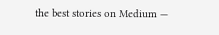the best stories on Medium —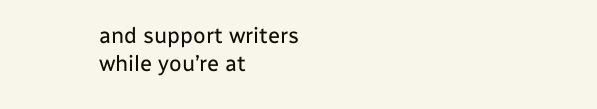and support writers while you’re at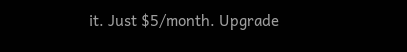it. Just $5/month. Upgrade